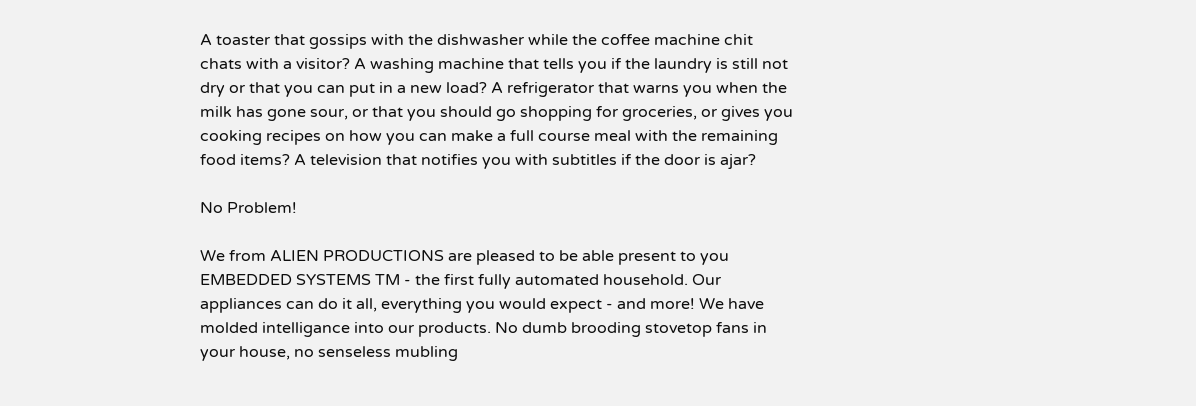A toaster that gossips with the dishwasher while the coffee machine chit chats with a visitor? A washing machine that tells you if the laundry is still not dry or that you can put in a new load? A refrigerator that warns you when the milk has gone sour, or that you should go shopping for groceries, or gives you cooking recipes on how you can make a full course meal with the remaining food items? A television that notifies you with subtitles if the door is ajar?

No Problem!

We from ALIEN PRODUCTIONS are pleased to be able present to you EMBEDDED SYSTEMS TM - the first fully automated household. Our appliances can do it all, everything you would expect - and more! We have molded intelligance into our products. No dumb brooding stovetop fans in your house, no senseless mubling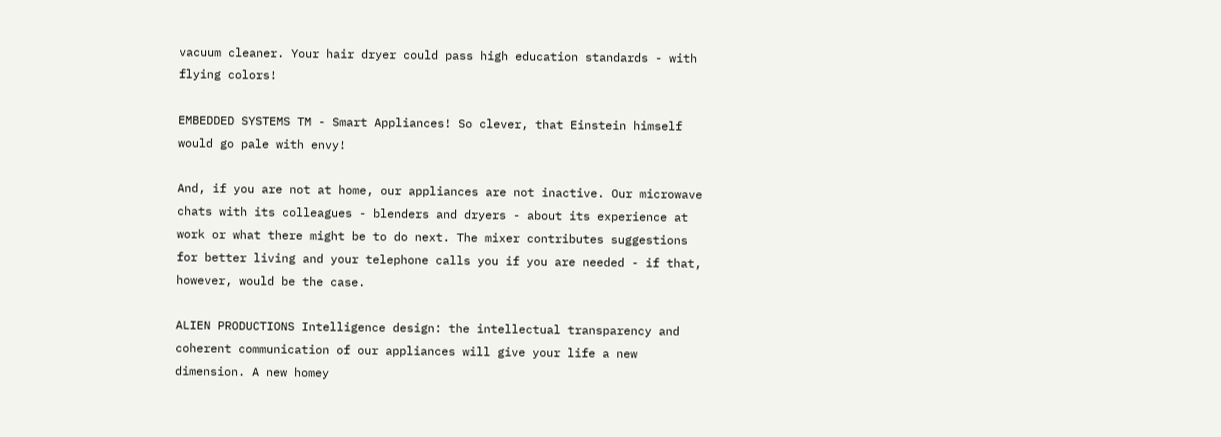vacuum cleaner. Your hair dryer could pass high education standards - with flying colors!

EMBEDDED SYSTEMS TM - Smart Appliances! So clever, that Einstein himself would go pale with envy!

And, if you are not at home, our appliances are not inactive. Our microwave chats with its colleagues - blenders and dryers - about its experience at work or what there might be to do next. The mixer contributes suggestions for better living and your telephone calls you if you are needed - if that, however, would be the case.

ALIEN PRODUCTIONS Intelligence design: the intellectual transparency and coherent communication of our appliances will give your life a new dimension. A new homey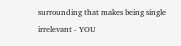surrounding that makes being single irrelevant - YOU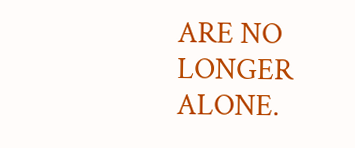ARE NO LONGER ALONE.